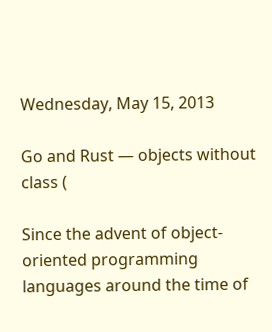Wednesday, May 15, 2013

Go and Rust — objects without class (

Since the advent of object-oriented programming languages around the time of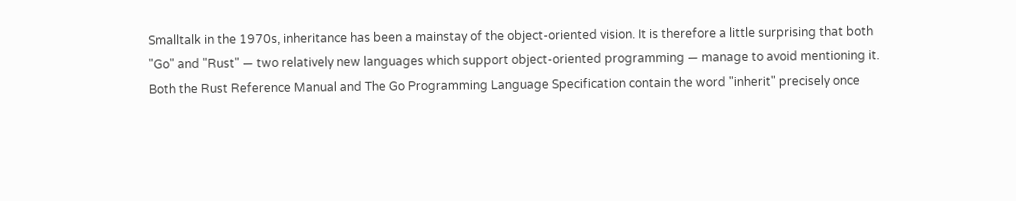Smalltalk in the 1970s, inheritance has been a mainstay of the object-oriented vision. It is therefore a little surprising that both "Go" and "Rust" — two relatively new languages which support object-oriented programming — manage to avoid mentioning it. Both the Rust Reference Manual and The Go Programming Language Specification contain the word "inherit" precisely once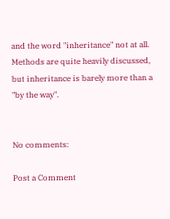and the word "inheritance" not at all. Methods are quite heavily discussed, but inheritance is barely more than a "by the way".


No comments:

Post a Comment